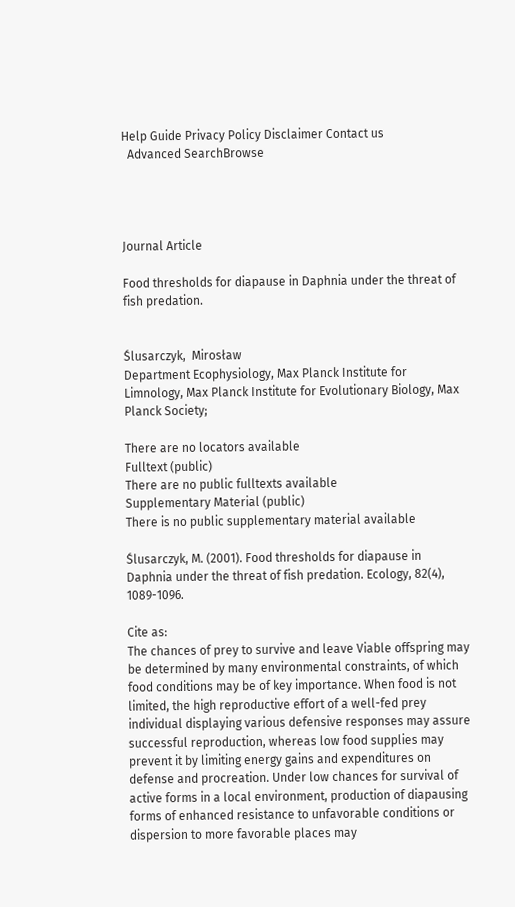Help Guide Privacy Policy Disclaimer Contact us
  Advanced SearchBrowse




Journal Article

Food thresholds for diapause in Daphnia under the threat of fish predation.


Ślusarczyk,  Mirosław
Department Ecophysiology, Max Planck Institute for Limnology, Max Planck Institute for Evolutionary Biology, Max Planck Society;

There are no locators available
Fulltext (public)
There are no public fulltexts available
Supplementary Material (public)
There is no public supplementary material available

Ślusarczyk, M. (2001). Food thresholds for diapause in Daphnia under the threat of fish predation. Ecology, 82(4), 1089-1096.

Cite as:
The chances of prey to survive and leave Viable offspring may be determined by many environmental constraints, of which food conditions may be of key importance. When food is not limited, the high reproductive effort of a well-fed prey individual displaying various defensive responses may assure successful reproduction, whereas low food supplies may prevent it by limiting energy gains and expenditures on defense and procreation. Under low chances for survival of active forms in a local environment, production of diapausing forms of enhanced resistance to unfavorable conditions or dispersion to more favorable places may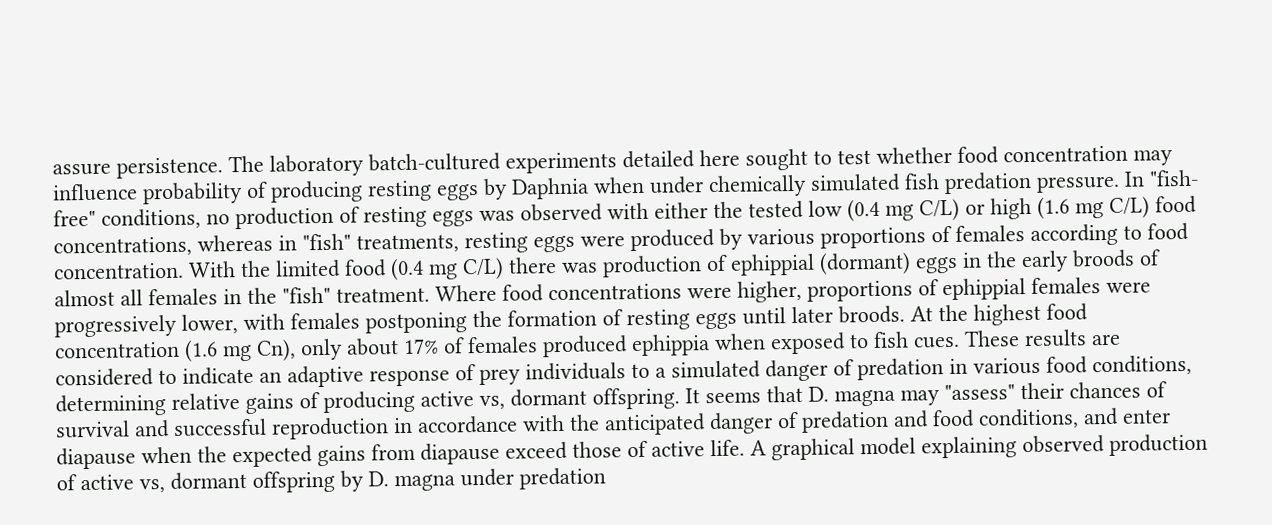assure persistence. The laboratory batch-cultured experiments detailed here sought to test whether food concentration may influence probability of producing resting eggs by Daphnia when under chemically simulated fish predation pressure. In "fish-free" conditions, no production of resting eggs was observed with either the tested low (0.4 mg C/L) or high (1.6 mg C/L) food concentrations, whereas in "fish" treatments, resting eggs were produced by various proportions of females according to food concentration. With the limited food (0.4 mg C/L) there was production of ephippial (dormant) eggs in the early broods of almost all females in the "fish" treatment. Where food concentrations were higher, proportions of ephippial females were progressively lower, with females postponing the formation of resting eggs until later broods. At the highest food concentration (1.6 mg Cn), only about 17% of females produced ephippia when exposed to fish cues. These results are considered to indicate an adaptive response of prey individuals to a simulated danger of predation in various food conditions, determining relative gains of producing active vs, dormant offspring. It seems that D. magna may "assess" their chances of survival and successful reproduction in accordance with the anticipated danger of predation and food conditions, and enter diapause when the expected gains from diapause exceed those of active life. A graphical model explaining observed production of active vs, dormant offspring by D. magna under predation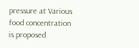pressure at Various food concentration is proposed